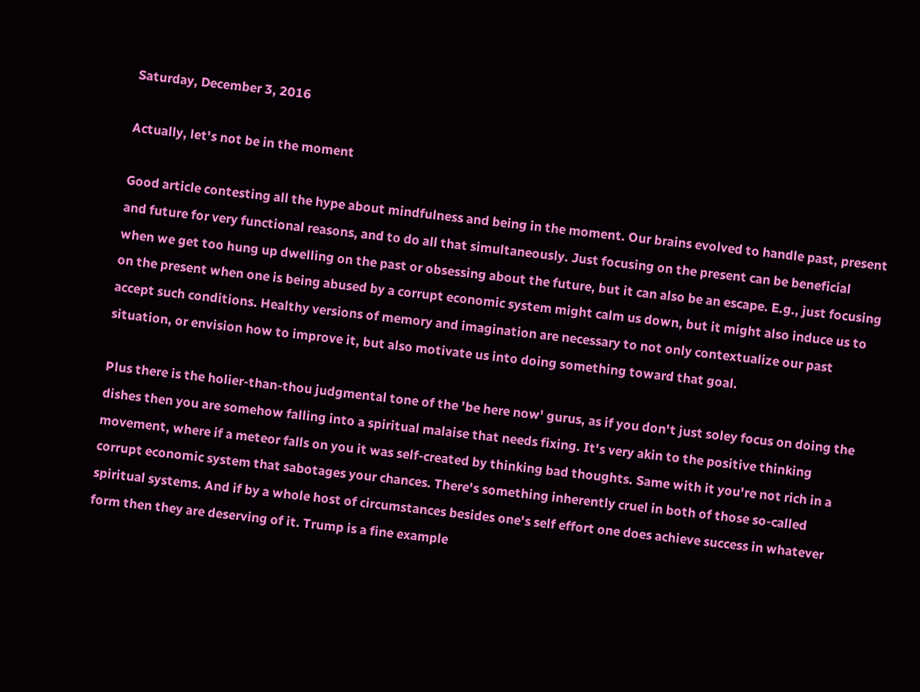Saturday, December 3, 2016

Actually, let's not be in the moment

Good article contesting all the hype about mindfulness and being in the moment. Our brains evolved to handle past, present and future for very functional reasons, and to do all that simultaneously. Just focusing on the present can be beneficial when we get too hung up dwelling on the past or obsessing about the future, but it can also be an escape. E.g., just focusing on the present when one is being abused by a corrupt economic system might calm us down, but it might also induce us to accept such conditions. Healthy versions of memory and imagination are necessary to not only contextualize our past situation, or envision how to improve it, but also motivate us into doing something toward that goal.

Plus there is the holier-than-thou judgmental tone of the 'be here now' gurus, as if you don't just soley focus on doing the dishes then you are somehow falling into a spiritual malaise that needs fixing. It's very akin to the positive thinking movement, where if a meteor falls on you it was self-created by thinking bad thoughts. Same with it you're not rich in a corrupt economic system that sabotages your chances. There's something inherently cruel in both of those so-called spiritual systems. And if by a whole host of circumstances besides one's self effort one does achieve success in whatever form then they are deserving of it. Trump is a fine example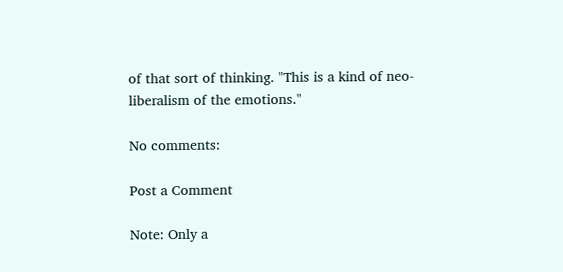of that sort of thinking. "This is a kind of neo-liberalism of the emotions."

No comments:

Post a Comment

Note: Only a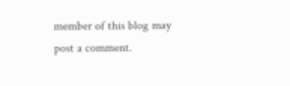member of this blog may post a comment.